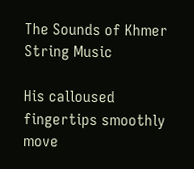The Sounds of Khmer String Music

His calloused fingertips smoothly move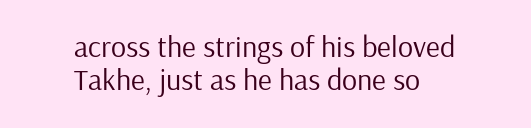across the strings of his beloved Takhe, just as he has done so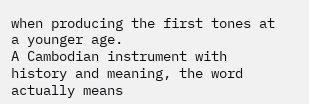when producing the first tones at a younger age.
A Cambodian instrument with history and meaning, the word actually means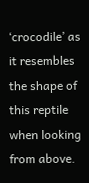‘crocodile’ as it resembles the shape of this reptile when looking from above.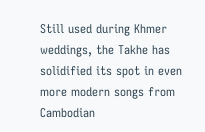Still used during Khmer weddings, the Takhe has solidified its spot in even more modern songs from Cambodian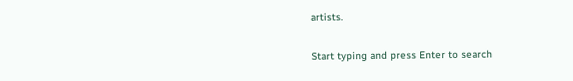artists.

Start typing and press Enter to search